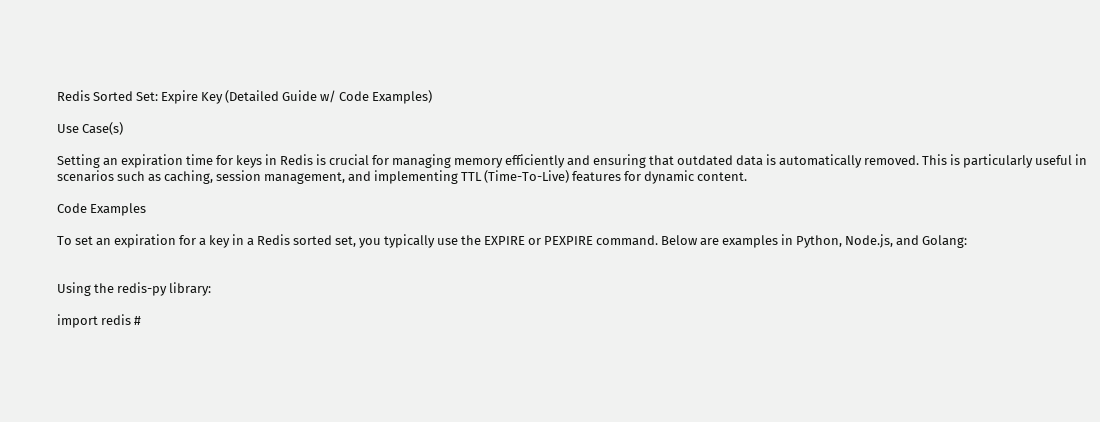Redis Sorted Set: Expire Key (Detailed Guide w/ Code Examples)

Use Case(s)

Setting an expiration time for keys in Redis is crucial for managing memory efficiently and ensuring that outdated data is automatically removed. This is particularly useful in scenarios such as caching, session management, and implementing TTL (Time-To-Live) features for dynamic content.

Code Examples

To set an expiration for a key in a Redis sorted set, you typically use the EXPIRE or PEXPIRE command. Below are examples in Python, Node.js, and Golang:


Using the redis-py library:

import redis #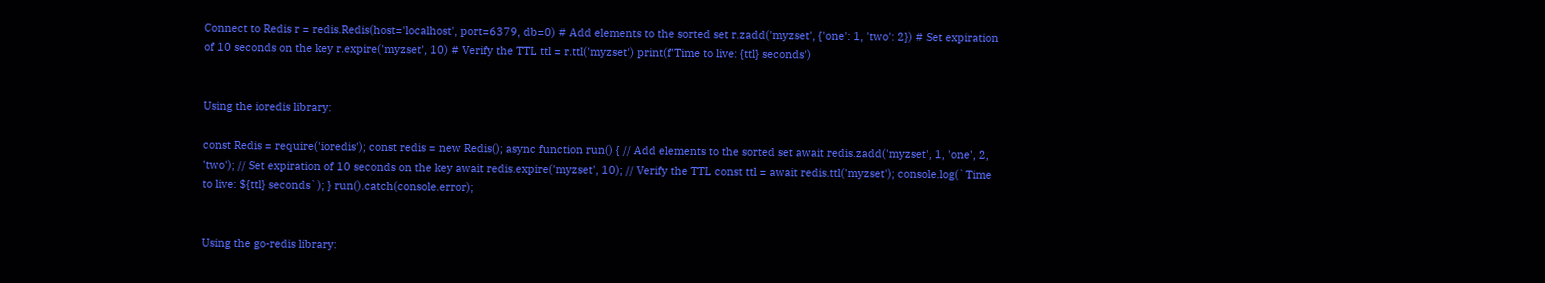Connect to Redis r = redis.Redis(host='localhost', port=6379, db=0) # Add elements to the sorted set r.zadd('myzset', {'one': 1, 'two': 2}) # Set expiration of 10 seconds on the key r.expire('myzset', 10) # Verify the TTL ttl = r.ttl('myzset') print(f'Time to live: {ttl} seconds')


Using the ioredis library:

const Redis = require('ioredis'); const redis = new Redis(); async function run() { // Add elements to the sorted set await redis.zadd('myzset', 1, 'one', 2, 'two'); // Set expiration of 10 seconds on the key await redis.expire('myzset', 10); // Verify the TTL const ttl = await redis.ttl('myzset'); console.log(`Time to live: ${ttl} seconds`); } run().catch(console.error);


Using the go-redis library: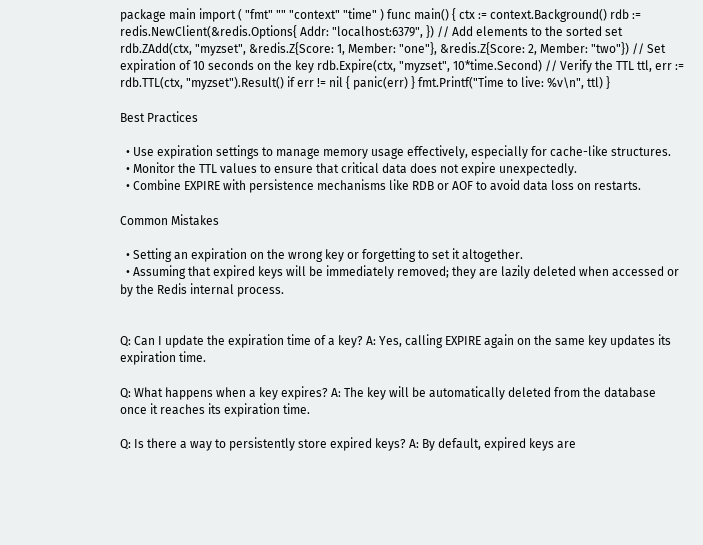package main import ( "fmt" "" "context" "time" ) func main() { ctx := context.Background() rdb := redis.NewClient(&redis.Options{ Addr: "localhost:6379", }) // Add elements to the sorted set rdb.ZAdd(ctx, "myzset", &redis.Z{Score: 1, Member: "one"}, &redis.Z{Score: 2, Member: "two"}) // Set expiration of 10 seconds on the key rdb.Expire(ctx, "myzset", 10*time.Second) // Verify the TTL ttl, err := rdb.TTL(ctx, "myzset").Result() if err != nil { panic(err) } fmt.Printf("Time to live: %v\n", ttl) }

Best Practices

  • Use expiration settings to manage memory usage effectively, especially for cache-like structures.
  • Monitor the TTL values to ensure that critical data does not expire unexpectedly.
  • Combine EXPIRE with persistence mechanisms like RDB or AOF to avoid data loss on restarts.

Common Mistakes

  • Setting an expiration on the wrong key or forgetting to set it altogether.
  • Assuming that expired keys will be immediately removed; they are lazily deleted when accessed or by the Redis internal process.


Q: Can I update the expiration time of a key? A: Yes, calling EXPIRE again on the same key updates its expiration time.

Q: What happens when a key expires? A: The key will be automatically deleted from the database once it reaches its expiration time.

Q: Is there a way to persistently store expired keys? A: By default, expired keys are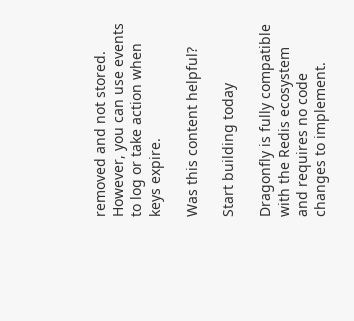removed and not stored. However, you can use events to log or take action when keys expire.

Was this content helpful?

Start building today

Dragonfly is fully compatible with the Redis ecosystem and requires no code changes to implement.